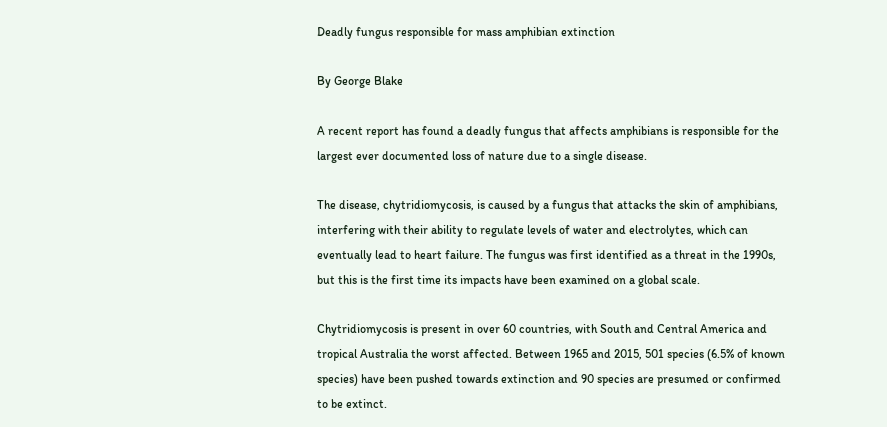Deadly fungus responsible for mass amphibian extinction

By George Blake

A recent report has found a deadly fungus that affects amphibians is responsible for the largest ever documented loss of nature due to a single disease.

The disease, chytridiomycosis, is caused by a fungus that attacks the skin of amphibians, interfering with their ability to regulate levels of water and electrolytes, which can eventually lead to heart failure. The fungus was first identified as a threat in the 1990s, but this is the first time its impacts have been examined on a global scale.

Chytridiomycosis is present in over 60 countries, with South and Central America and tropical Australia the worst affected. Between 1965 and 2015, 501 species (6.5% of known species) have been pushed towards extinction and 90 species are presumed or confirmed to be extinct.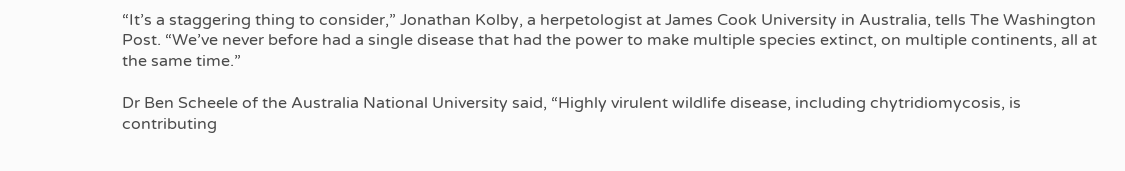“It’s a staggering thing to consider,” Jonathan Kolby, a herpetologist at James Cook University in Australia, tells The Washington Post. “We’ve never before had a single disease that had the power to make multiple species extinct, on multiple continents, all at the same time.”

Dr Ben Scheele of the Australia National University said, “Highly virulent wildlife disease, including chytridiomycosis, is contributing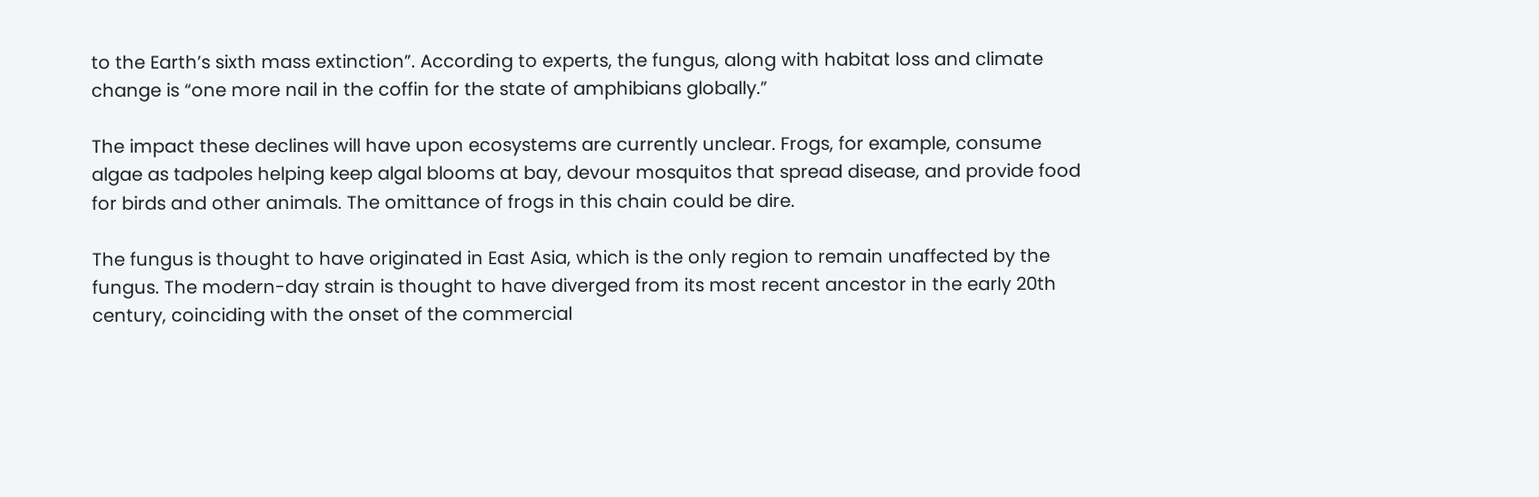to the Earth’s sixth mass extinction”. According to experts, the fungus, along with habitat loss and climate change is “one more nail in the coffin for the state of amphibians globally.”

The impact these declines will have upon ecosystems are currently unclear. Frogs, for example, consume algae as tadpoles helping keep algal blooms at bay, devour mosquitos that spread disease, and provide food for birds and other animals. The omittance of frogs in this chain could be dire.

The fungus is thought to have originated in East Asia, which is the only region to remain unaffected by the fungus. The modern-day strain is thought to have diverged from its most recent ancestor in the early 20th century, coinciding with the onset of the commercial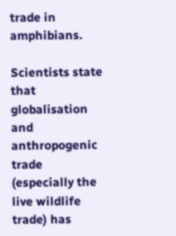trade in amphibians.

Scientists state that globalisation and anthropogenic trade (especially the live wildlife trade) has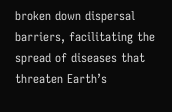broken down dispersal barriers, facilitating the spread of diseases that threaten Earth’s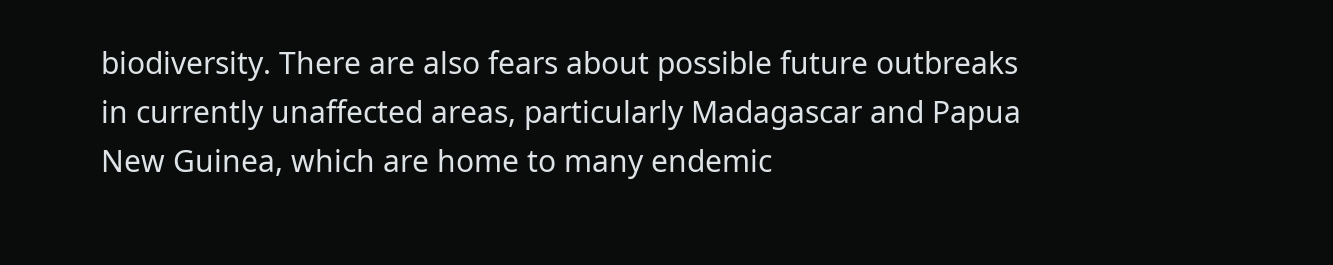biodiversity. There are also fears about possible future outbreaks in currently unaffected areas, particularly Madagascar and Papua New Guinea, which are home to many endemic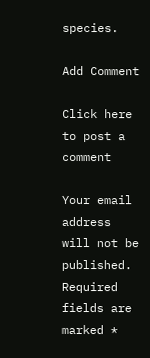species.

Add Comment

Click here to post a comment

Your email address will not be published. Required fields are marked *